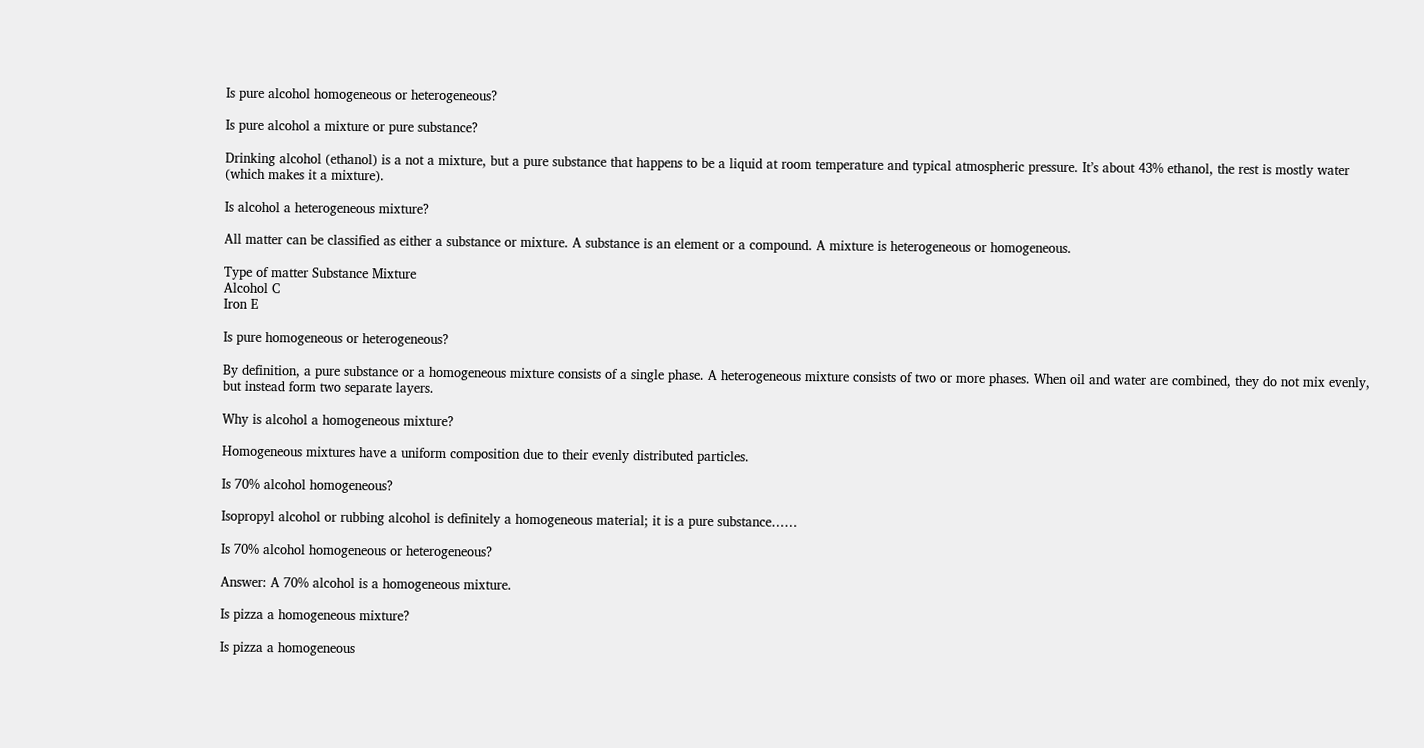Is pure alcohol homogeneous or heterogeneous?

Is pure alcohol a mixture or pure substance?

Drinking alcohol (ethanol) is a not a mixture, but a pure substance that happens to be a liquid at room temperature and typical atmospheric pressure. It’s about 43% ethanol, the rest is mostly water (which makes it a mixture).

Is alcohol a heterogeneous mixture?

All matter can be classified as either a substance or mixture. A substance is an element or a compound. A mixture is heterogeneous or homogeneous.

Type of matter Substance Mixture
Alcohol C
Iron E

Is pure homogeneous or heterogeneous?

By definition, a pure substance or a homogeneous mixture consists of a single phase. A heterogeneous mixture consists of two or more phases. When oil and water are combined, they do not mix evenly, but instead form two separate layers.

Why is alcohol a homogeneous mixture?

Homogeneous mixtures have a uniform composition due to their evenly distributed particles.

Is 70% alcohol homogeneous?

Isopropyl alcohol or rubbing alcohol is definitely a homogeneous material; it is a pure substance……

Is 70% alcohol homogeneous or heterogeneous?

Answer: A 70% alcohol is a homogeneous mixture.

Is pizza a homogeneous mixture?

Is pizza a homogeneous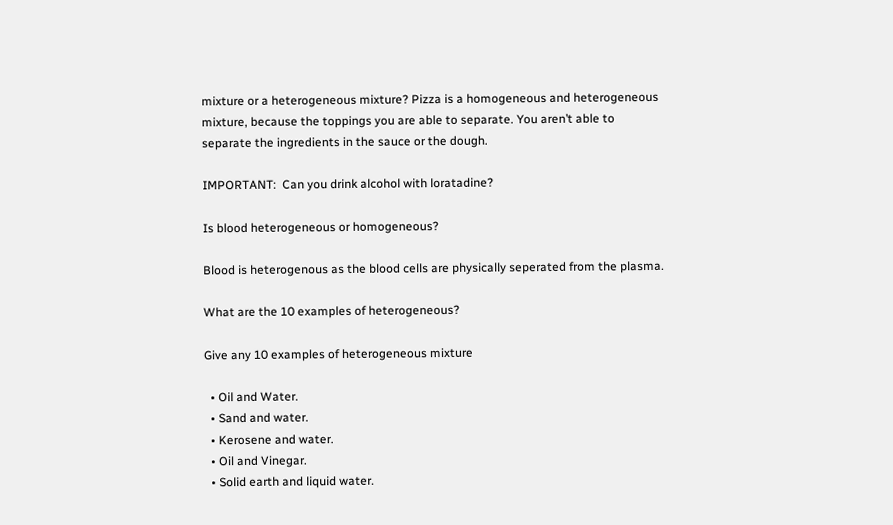mixture or a heterogeneous mixture? Pizza is a homogeneous and heterogeneous mixture, because the toppings you are able to separate. You aren’t able to separate the ingredients in the sauce or the dough.

IMPORTANT:  Can you drink alcohol with loratadine?

Is blood heterogeneous or homogeneous?

Blood is heterogenous as the blood cells are physically seperated from the plasma.

What are the 10 examples of heterogeneous?

Give any 10 examples of heterogeneous mixture

  • Oil and Water.
  • Sand and water.
  • Kerosene and water.
  • Oil and Vinegar.
  • Solid earth and liquid water.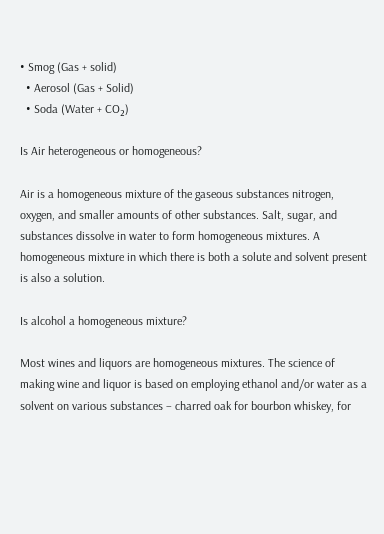• Smog (Gas + solid)
  • Aerosol (Gas + Solid)
  • Soda (Water + CO₂)

Is Air heterogeneous or homogeneous?

Air is a homogeneous mixture of the gaseous substances nitrogen, oxygen, and smaller amounts of other substances. Salt, sugar, and substances dissolve in water to form homogeneous mixtures. A homogeneous mixture in which there is both a solute and solvent present is also a solution.

Is alcohol a homogeneous mixture?

Most wines and liquors are homogeneous mixtures. The science of making wine and liquor is based on employing ethanol and/or water as a solvent on various substances – charred oak for bourbon whiskey, for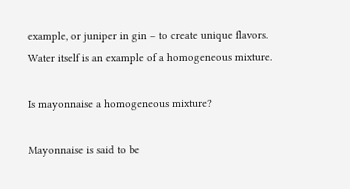example, or juniper in gin – to create unique flavors. Water itself is an example of a homogeneous mixture.

Is mayonnaise a homogeneous mixture?

Mayonnaise is said to be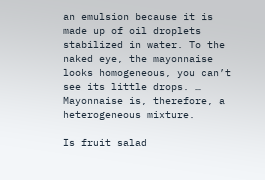an emulsion because it is made up of oil droplets stabilized in water. To the naked eye, the mayonnaise looks homogeneous, you can’t see its little drops. … Mayonnaise is, therefore, a heterogeneous mixture.

Is fruit salad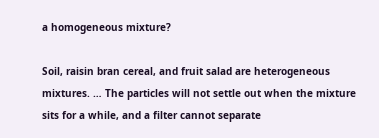a homogeneous mixture?

Soil, raisin bran cereal, and fruit salad are heterogeneous mixtures. … The particles will not settle out when the mixture sits for a while, and a filter cannot separate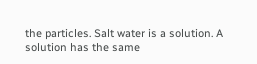the particles. Salt water is a solution. A solution has the same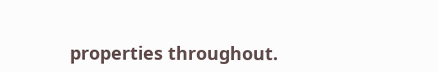properties throughout.